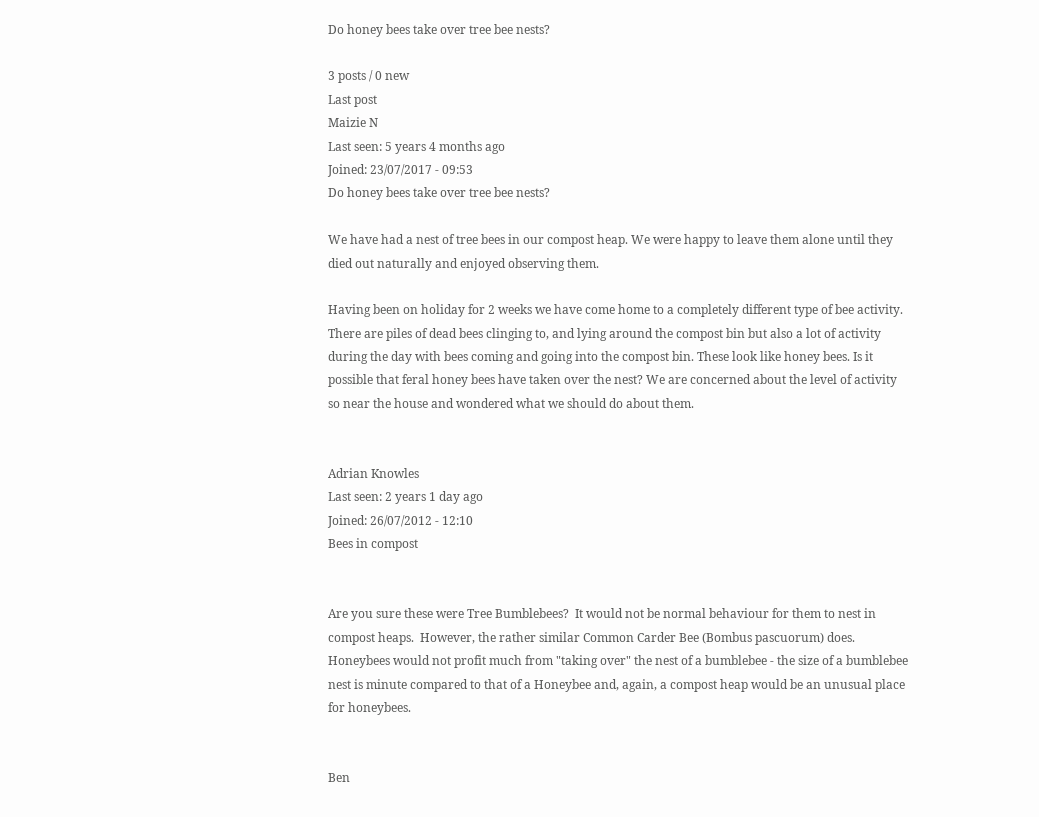Do honey bees take over tree bee nests?

3 posts / 0 new
Last post
Maizie N
Last seen: 5 years 4 months ago
Joined: 23/07/2017 - 09:53
Do honey bees take over tree bee nests?

We have had a nest of tree bees in our compost heap. We were happy to leave them alone until they died out naturally and enjoyed observing them.

Having been on holiday for 2 weeks we have come home to a completely different type of bee activity. There are piles of dead bees clinging to, and lying around the compost bin but also a lot of activity during the day with bees coming and going into the compost bin. These look like honey bees. Is it possible that feral honey bees have taken over the nest? We are concerned about the level of activity so near the house and wondered what we should do about them.


Adrian Knowles
Last seen: 2 years 1 day ago
Joined: 26/07/2012 - 12:10
Bees in compost


Are you sure these were Tree Bumblebees?  It would not be normal behaviour for them to nest in compost heaps.  However, the rather similar Common Carder Bee (Bombus pascuorum) does.  Honeybees would not profit much from "taking over" the nest of a bumblebee - the size of a bumblebee nest is minute compared to that of a Honeybee and, again, a compost heap would be an unusual place for honeybees.


Ben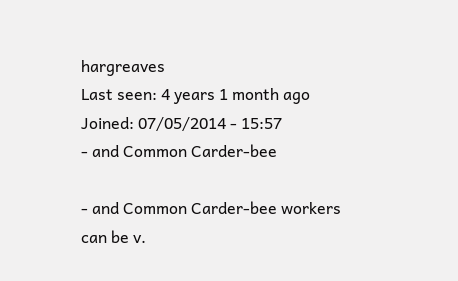hargreaves
Last seen: 4 years 1 month ago
Joined: 07/05/2014 - 15:57
- and Common Carder-bee

- and Common Carder-bee workers can be v.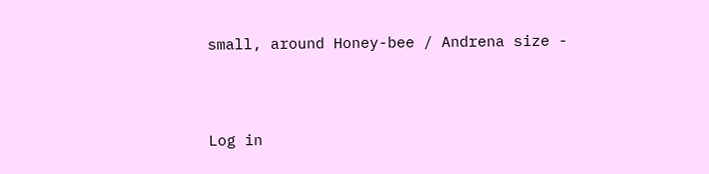small, around Honey-bee / Andrena size -



Log in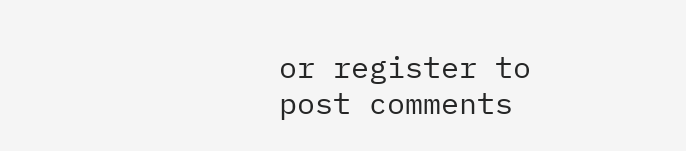or register to post comments